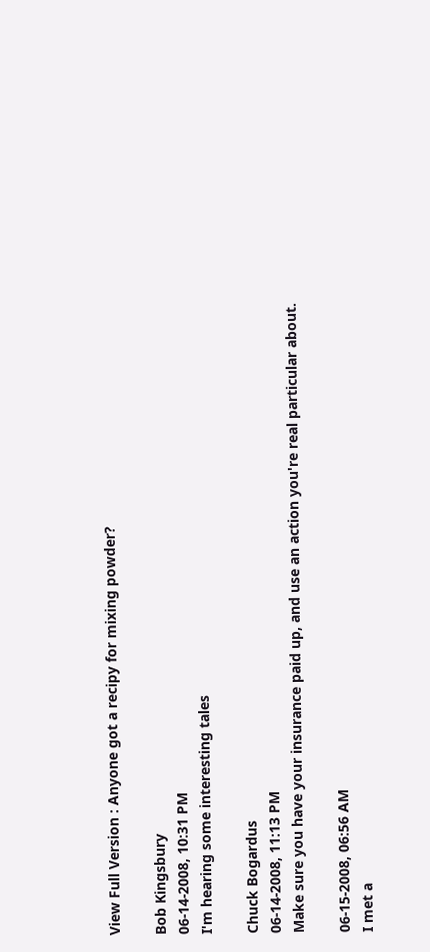View Full Version : Anyone got a recipy for mixing powder?

Bob Kingsbury
06-14-2008, 10:31 PM
I'm hearing some interesting tales

Chuck Bogardus
06-14-2008, 11:13 PM
Make sure you have your insurance paid up, and use an action you're real particular about.

06-15-2008, 06:56 AM
I met a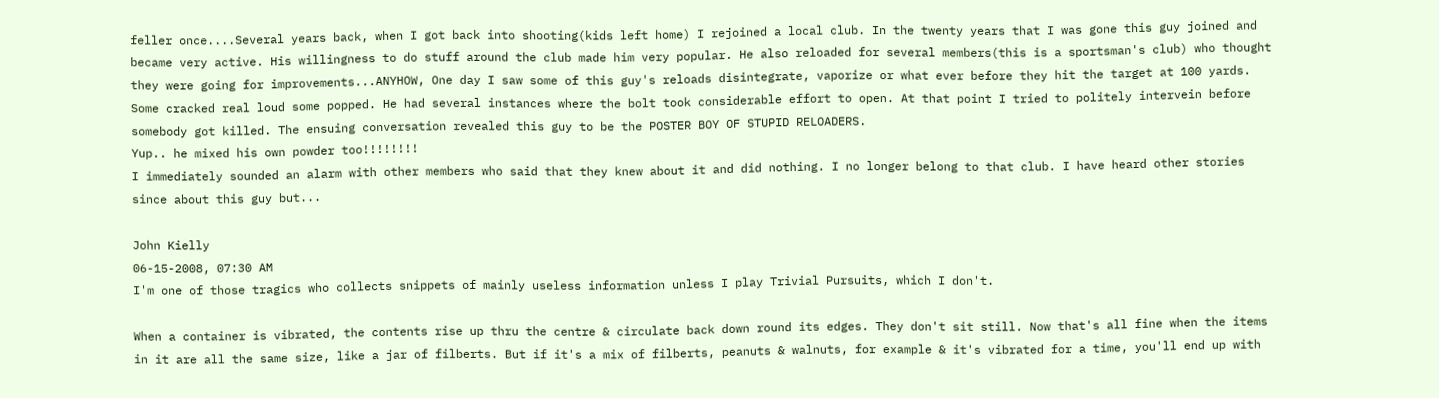feller once....Several years back, when I got back into shooting(kids left home) I rejoined a local club. In the twenty years that I was gone this guy joined and became very active. His willingness to do stuff around the club made him very popular. He also reloaded for several members(this is a sportsman's club) who thought they were going for improvements...ANYHOW, One day I saw some of this guy's reloads disintegrate, vaporize or what ever before they hit the target at 100 yards. Some cracked real loud some popped. He had several instances where the bolt took considerable effort to open. At that point I tried to politely intervein before somebody got killed. The ensuing conversation revealed this guy to be the POSTER BOY OF STUPID RELOADERS.
Yup.. he mixed his own powder too!!!!!!!!
I immediately sounded an alarm with other members who said that they knew about it and did nothing. I no longer belong to that club. I have heard other stories since about this guy but...

John Kielly
06-15-2008, 07:30 AM
I'm one of those tragics who collects snippets of mainly useless information unless I play Trivial Pursuits, which I don't.

When a container is vibrated, the contents rise up thru the centre & circulate back down round its edges. They don't sit still. Now that's all fine when the items in it are all the same size, like a jar of filberts. But if it's a mix of filberts, peanuts & walnuts, for example & it's vibrated for a time, you'll end up with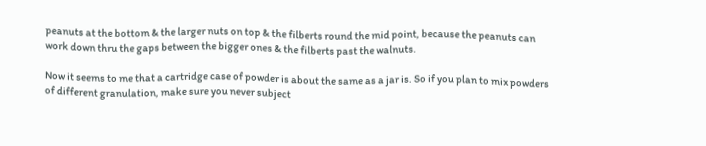peanuts at the bottom & the larger nuts on top & the filberts round the mid point, because the peanuts can work down thru the gaps between the bigger ones & the filberts past the walnuts.

Now it seems to me that a cartridge case of powder is about the same as a jar is. So if you plan to mix powders of different granulation, make sure you never subject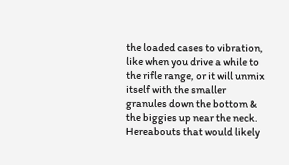the loaded cases to vibration, like when you drive a while to the rifle range, or it will unmix itself with the smaller granules down the bottom & the biggies up near the neck. Hereabouts that would likely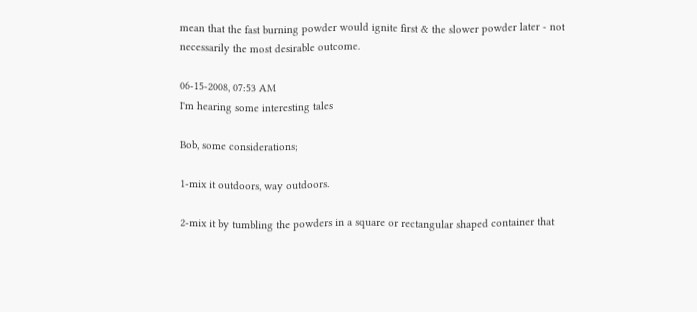mean that the fast burning powder would ignite first & the slower powder later - not necessarily the most desirable outcome.

06-15-2008, 07:53 AM
I'm hearing some interesting tales

Bob, some considerations;

1-mix it outdoors, way outdoors.

2-mix it by tumbling the powders in a square or rectangular shaped container that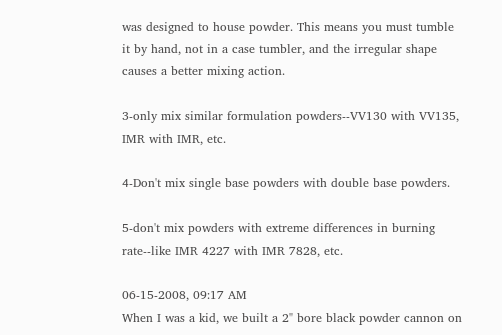was designed to house powder. This means you must tumble it by hand, not in a case tumbler, and the irregular shape causes a better mixing action.

3-only mix similar formulation powders--VV130 with VV135, IMR with IMR, etc.

4-Don't mix single base powders with double base powders.

5-don't mix powders with extreme differences in burning rate--like IMR 4227 with IMR 7828, etc.

06-15-2008, 09:17 AM
When I was a kid, we built a 2" bore black powder cannon on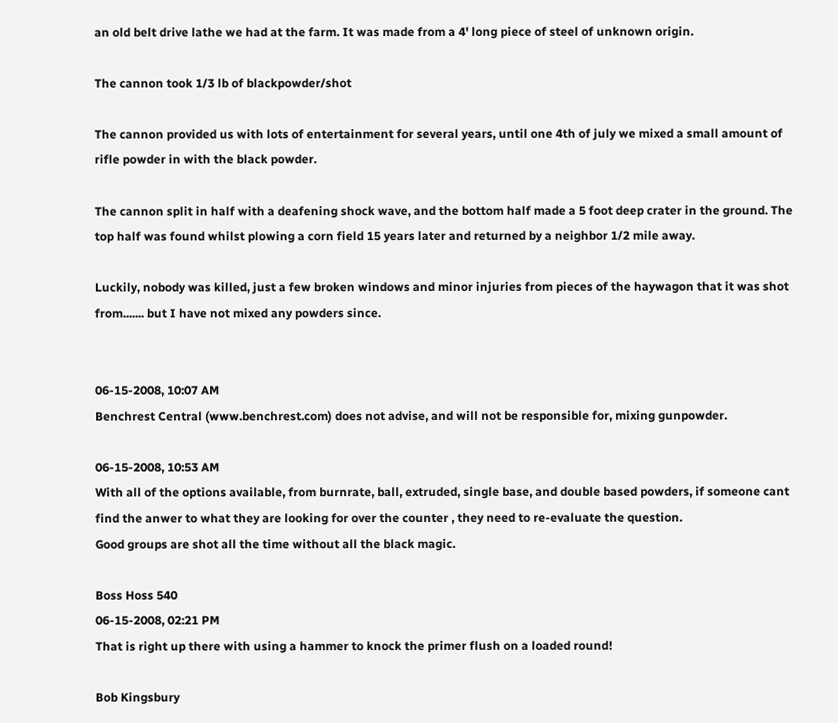an old belt drive lathe we had at the farm. It was made from a 4' long piece of steel of unknown origin.

The cannon took 1/3 lb of blackpowder/shot

The cannon provided us with lots of entertainment for several years, until one 4th of july we mixed a small amount of rifle powder in with the black powder.

The cannon split in half with a deafening shock wave, and the bottom half made a 5 foot deep crater in the ground. The top half was found whilst plowing a corn field 15 years later and returned by a neighbor 1/2 mile away.

Luckily, nobody was killed, just a few broken windows and minor injuries from pieces of the haywagon that it was shot from....... but I have not mixed any powders since.


06-15-2008, 10:07 AM
Benchrest Central (www.benchrest.com) does not advise, and will not be responsible for, mixing gunpowder.

06-15-2008, 10:53 AM
With all of the options available, from burnrate, ball, extruded, single base, and double based powders, if someone cant find the anwer to what they are looking for over the counter , they need to re-evaluate the question.
Good groups are shot all the time without all the black magic.

Boss Hoss 540
06-15-2008, 02:21 PM
That is right up there with using a hammer to knock the primer flush on a loaded round!

Bob Kingsbury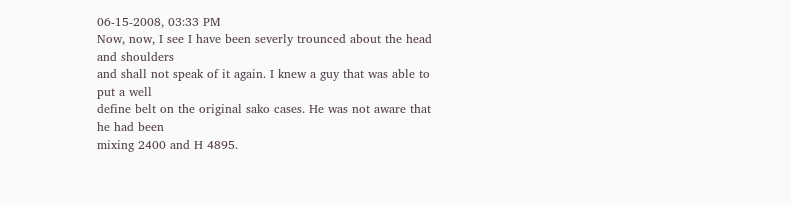06-15-2008, 03:33 PM
Now, now, I see I have been severly trounced about the head and shoulders
and shall not speak of it again. I knew a guy that was able to put a well
define belt on the original sako cases. He was not aware that he had been
mixing 2400 and H 4895.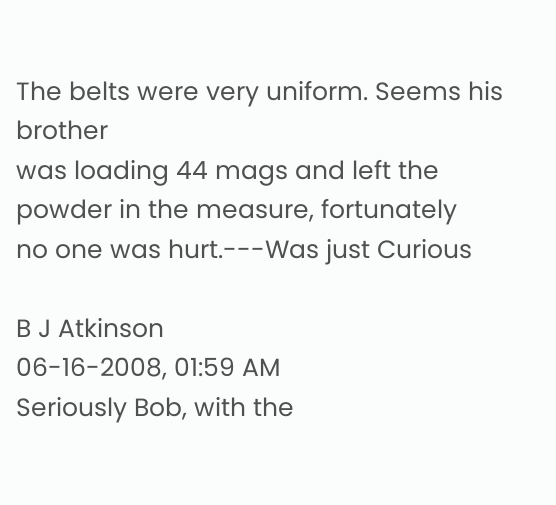The belts were very uniform. Seems his brother
was loading 44 mags and left the powder in the measure, fortunately
no one was hurt.---Was just Curious

B J Atkinson
06-16-2008, 01:59 AM
Seriously Bob, with the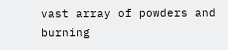vast array of powders and burning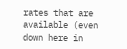rates that are available (even down here in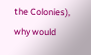the Colonies), why would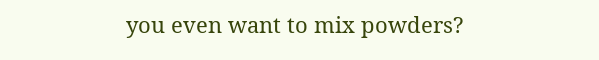you even want to mix powders?